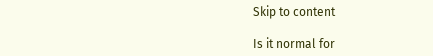Skip to content

Is it normal for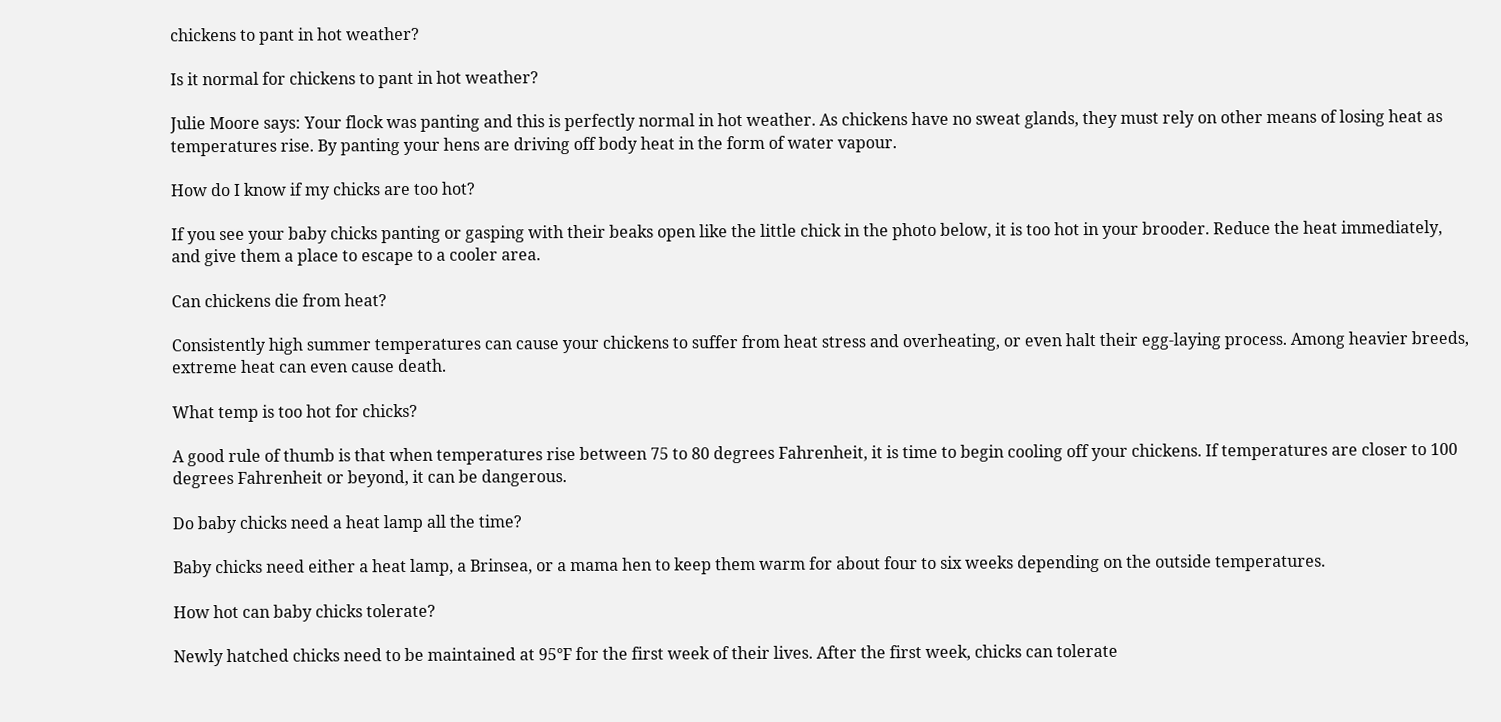chickens to pant in hot weather?

Is it normal for chickens to pant in hot weather?

Julie Moore says: Your flock was panting and this is perfectly normal in hot weather. As chickens have no sweat glands, they must rely on other means of losing heat as temperatures rise. By panting your hens are driving off body heat in the form of water vapour.

How do I know if my chicks are too hot?

If you see your baby chicks panting or gasping with their beaks open like the little chick in the photo below, it is too hot in your brooder. Reduce the heat immediately, and give them a place to escape to a cooler area.

Can chickens die from heat?

Consistently high summer temperatures can cause your chickens to suffer from heat stress and overheating, or even halt their egg-laying process. Among heavier breeds, extreme heat can even cause death.

What temp is too hot for chicks?

A good rule of thumb is that when temperatures rise between 75 to 80 degrees Fahrenheit, it is time to begin cooling off your chickens. If temperatures are closer to 100 degrees Fahrenheit or beyond, it can be dangerous.

Do baby chicks need a heat lamp all the time?

Baby chicks need either a heat lamp, a Brinsea, or a mama hen to keep them warm for about four to six weeks depending on the outside temperatures.

How hot can baby chicks tolerate?

Newly hatched chicks need to be maintained at 95°F for the first week of their lives. After the first week, chicks can tolerate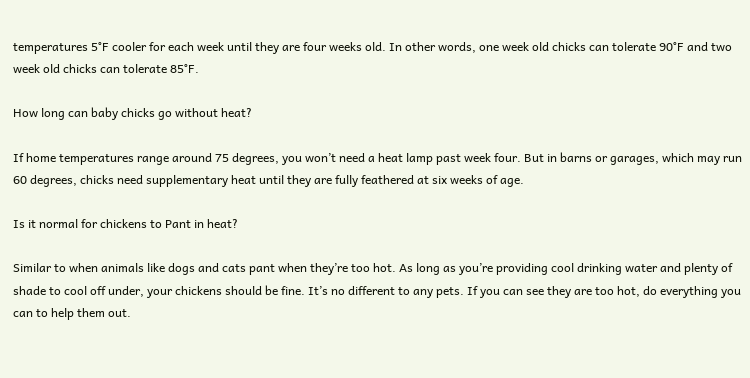temperatures 5°F cooler for each week until they are four weeks old. In other words, one week old chicks can tolerate 90°F and two week old chicks can tolerate 85°F.

How long can baby chicks go without heat?

If home temperatures range around 75 degrees, you won’t need a heat lamp past week four. But in barns or garages, which may run 60 degrees, chicks need supplementary heat until they are fully feathered at six weeks of age.

Is it normal for chickens to Pant in heat?

Similar to when animals like dogs and cats pant when they’re too hot. As long as you’re providing cool drinking water and plenty of shade to cool off under, your chickens should be fine. It’s no different to any pets. If you can see they are too hot, do everything you can to help them out.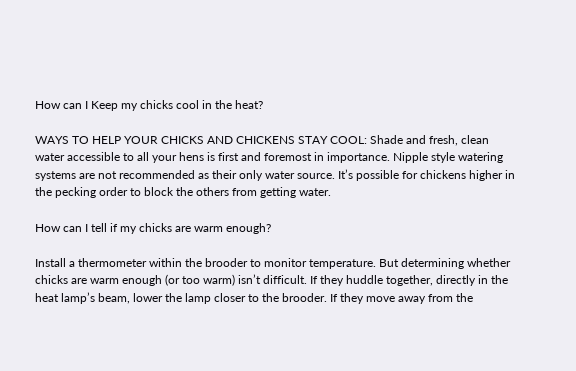How can I Keep my chicks cool in the heat?

WAYS TO HELP YOUR CHICKS AND CHICKENS STAY COOL: Shade and fresh, clean water accessible to all your hens is first and foremost in importance. Nipple style watering systems are not recommended as their only water source. It’s possible for chickens higher in the pecking order to block the others from getting water.

How can I tell if my chicks are warm enough?

Install a thermometer within the brooder to monitor temperature. But determining whether chicks are warm enough (or too warm) isn’t difficult. If they huddle together, directly in the heat lamp’s beam, lower the lamp closer to the brooder. If they move away from the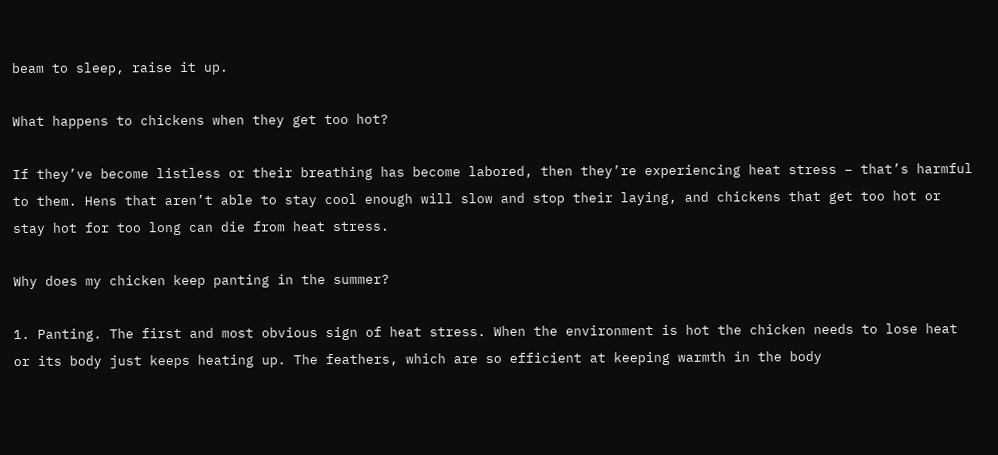beam to sleep, raise it up.

What happens to chickens when they get too hot?

If they’ve become listless or their breathing has become labored, then they’re experiencing heat stress – that’s harmful to them. Hens that aren’t able to stay cool enough will slow and stop their laying, and chickens that get too hot or stay hot for too long can die from heat stress.

Why does my chicken keep panting in the summer?

1. Panting. The first and most obvious sign of heat stress. When the environment is hot the chicken needs to lose heat or its body just keeps heating up. The feathers, which are so efficient at keeping warmth in the body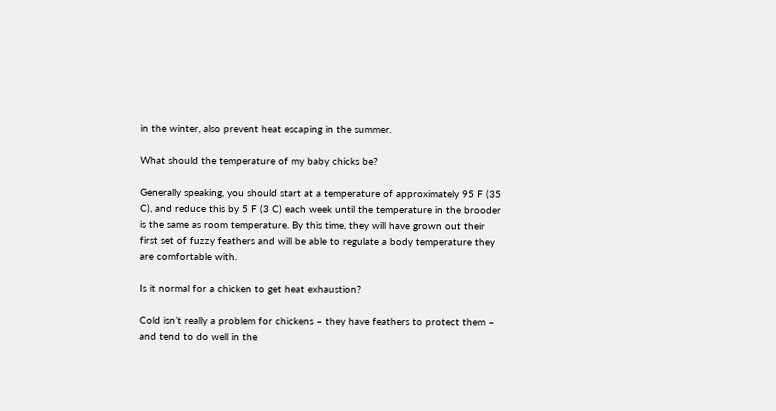in the winter, also prevent heat escaping in the summer.

What should the temperature of my baby chicks be?

Generally speaking, you should start at a temperature of approximately 95 F (35 C), and reduce this by 5 F (3 C) each week until the temperature in the brooder is the same as room temperature. By this time, they will have grown out their first set of fuzzy feathers and will be able to regulate a body temperature they are comfortable with.

Is it normal for a chicken to get heat exhaustion?

Cold isn’t really a problem for chickens – they have feathers to protect them – and tend to do well in the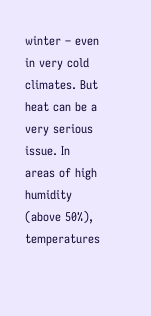winter – even in very cold climates. But heat can be a very serious issue. In areas of high humidity (above 50%), temperatures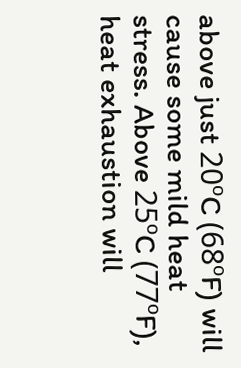above just 20ºC (68ºF) will cause some mild heat stress. Above 25ºC (77ºF), heat exhaustion will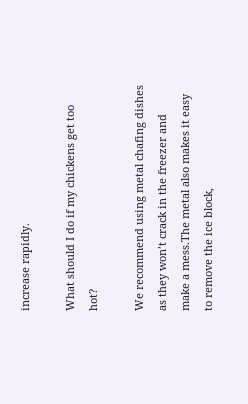increase rapidly.

What should I do if my chickens get too hot?

We recommend using metal chafing dishes as they won’t crack in the freezer and make a mess.The metal also makes it easy to remove the ice block,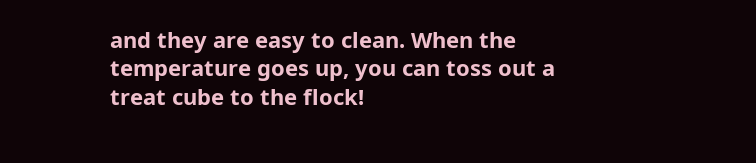and they are easy to clean. When the temperature goes up, you can toss out a treat cube to the flock!